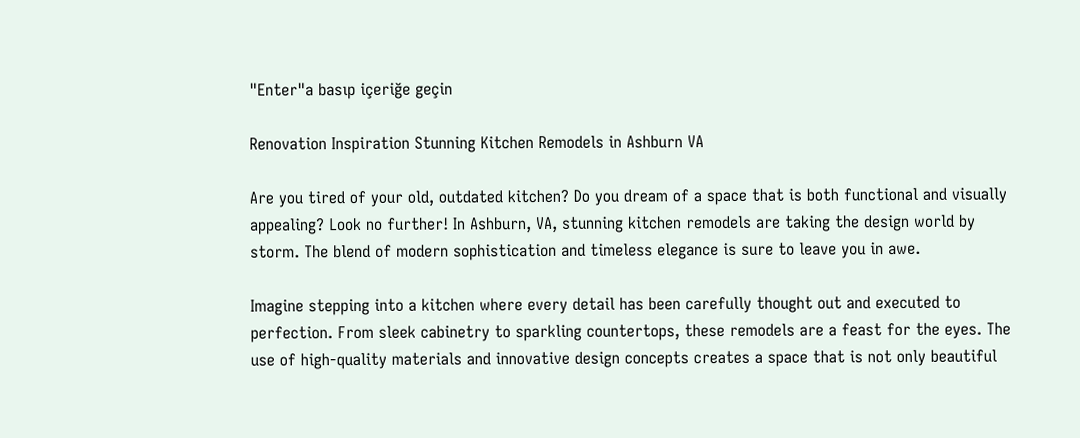"Enter"a basıp içeriğe geçin

Renovation Inspiration Stunning Kitchen Remodels in Ashburn VA

Are you tired of your old, outdated kitchen? Do you dream of a space that is both functional and visually appealing? Look no further! In Ashburn, VA, stunning kitchen remodels are taking the design world by storm. The blend of modern sophistication and timeless elegance is sure to leave you in awe.

Imagine stepping into a kitchen where every detail has been carefully thought out and executed to perfection. From sleek cabinetry to sparkling countertops, these remodels are a feast for the eyes. The use of high-quality materials and innovative design concepts creates a space that is not only beautiful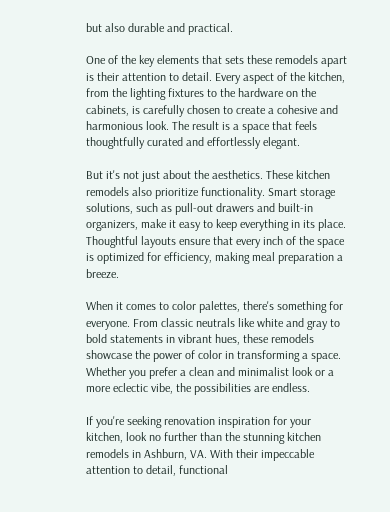but also durable and practical.

One of the key elements that sets these remodels apart is their attention to detail. Every aspect of the kitchen, from the lighting fixtures to the hardware on the cabinets, is carefully chosen to create a cohesive and harmonious look. The result is a space that feels thoughtfully curated and effortlessly elegant.

But it's not just about the aesthetics. These kitchen remodels also prioritize functionality. Smart storage solutions, such as pull-out drawers and built-in organizers, make it easy to keep everything in its place. Thoughtful layouts ensure that every inch of the space is optimized for efficiency, making meal preparation a breeze.

When it comes to color palettes, there's something for everyone. From classic neutrals like white and gray to bold statements in vibrant hues, these remodels showcase the power of color in transforming a space. Whether you prefer a clean and minimalist look or a more eclectic vibe, the possibilities are endless.

If you're seeking renovation inspiration for your kitchen, look no further than the stunning kitchen remodels in Ashburn, VA. With their impeccable attention to detail, functional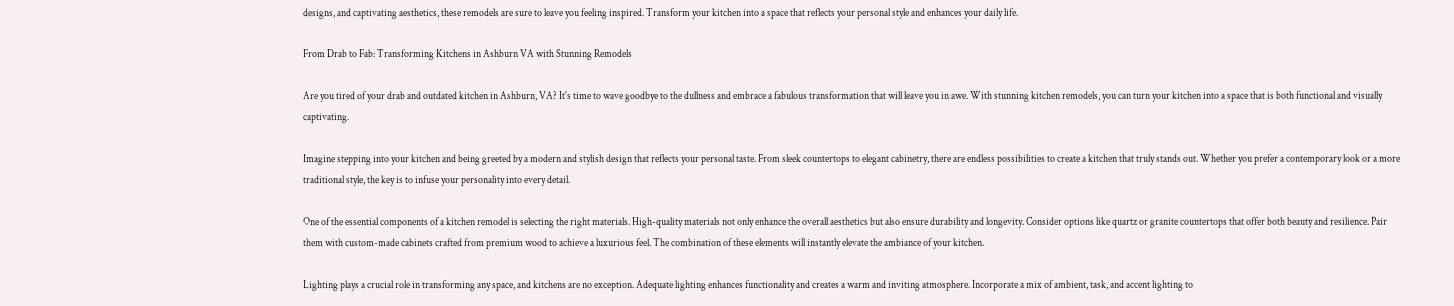designs, and captivating aesthetics, these remodels are sure to leave you feeling inspired. Transform your kitchen into a space that reflects your personal style and enhances your daily life.

From Drab to Fab: Transforming Kitchens in Ashburn VA with Stunning Remodels

Are you tired of your drab and outdated kitchen in Ashburn, VA? It's time to wave goodbye to the dullness and embrace a fabulous transformation that will leave you in awe. With stunning kitchen remodels, you can turn your kitchen into a space that is both functional and visually captivating.

Imagine stepping into your kitchen and being greeted by a modern and stylish design that reflects your personal taste. From sleek countertops to elegant cabinetry, there are endless possibilities to create a kitchen that truly stands out. Whether you prefer a contemporary look or a more traditional style, the key is to infuse your personality into every detail.

One of the essential components of a kitchen remodel is selecting the right materials. High-quality materials not only enhance the overall aesthetics but also ensure durability and longevity. Consider options like quartz or granite countertops that offer both beauty and resilience. Pair them with custom-made cabinets crafted from premium wood to achieve a luxurious feel. The combination of these elements will instantly elevate the ambiance of your kitchen.

Lighting plays a crucial role in transforming any space, and kitchens are no exception. Adequate lighting enhances functionality and creates a warm and inviting atmosphere. Incorporate a mix of ambient, task, and accent lighting to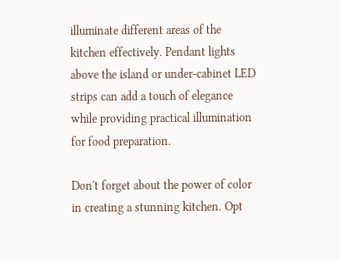illuminate different areas of the kitchen effectively. Pendant lights above the island or under-cabinet LED strips can add a touch of elegance while providing practical illumination for food preparation.

Don't forget about the power of color in creating a stunning kitchen. Opt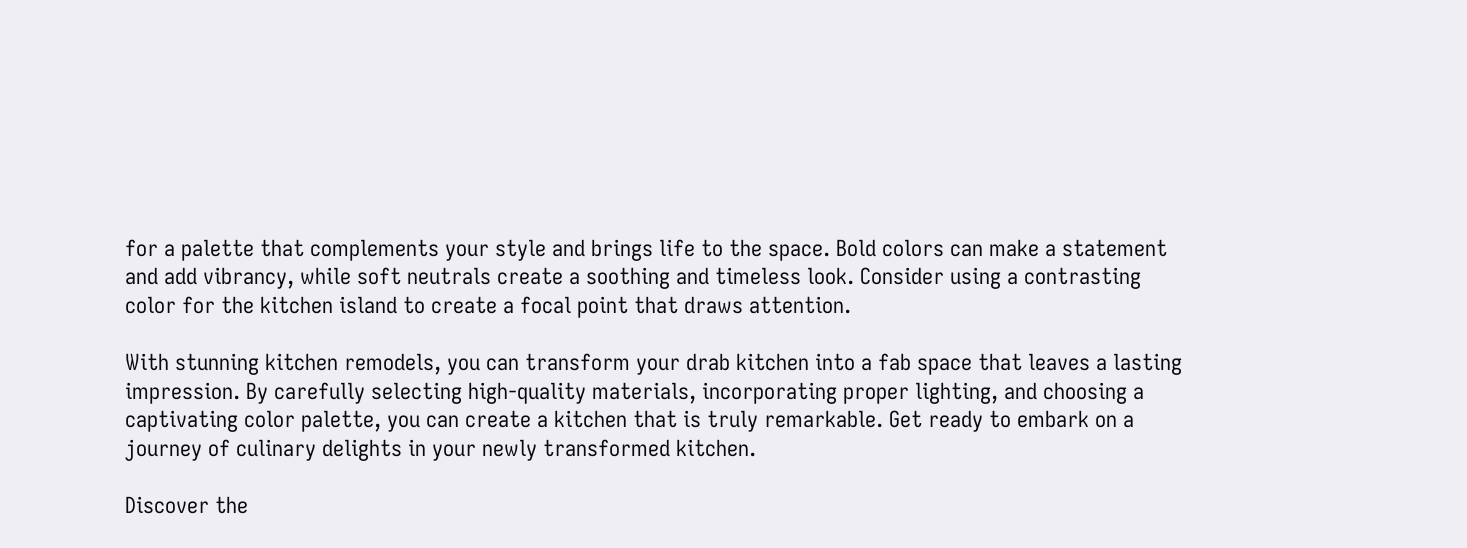for a palette that complements your style and brings life to the space. Bold colors can make a statement and add vibrancy, while soft neutrals create a soothing and timeless look. Consider using a contrasting color for the kitchen island to create a focal point that draws attention.

With stunning kitchen remodels, you can transform your drab kitchen into a fab space that leaves a lasting impression. By carefully selecting high-quality materials, incorporating proper lighting, and choosing a captivating color palette, you can create a kitchen that is truly remarkable. Get ready to embark on a journey of culinary delights in your newly transformed kitchen.

Discover the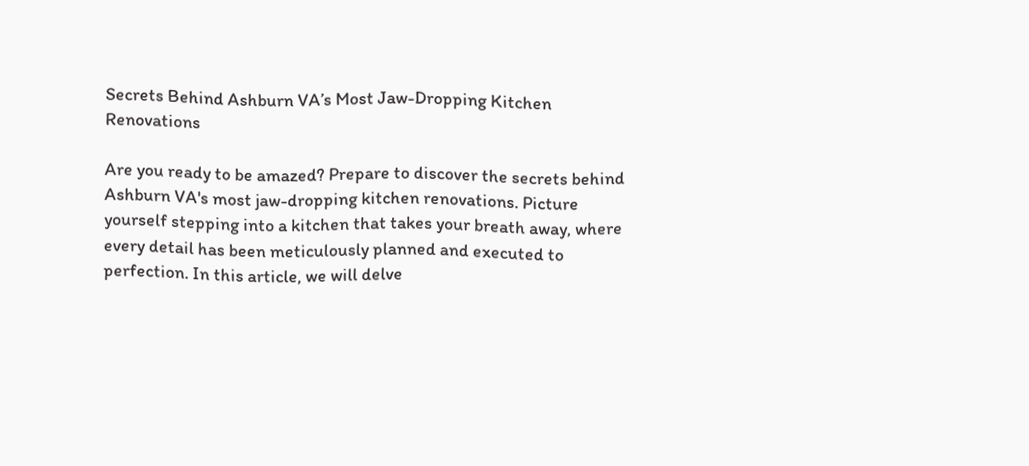Secrets Behind Ashburn VA’s Most Jaw-Dropping Kitchen Renovations

Are you ready to be amazed? Prepare to discover the secrets behind Ashburn VA's most jaw-dropping kitchen renovations. Picture yourself stepping into a kitchen that takes your breath away, where every detail has been meticulously planned and executed to perfection. In this article, we will delve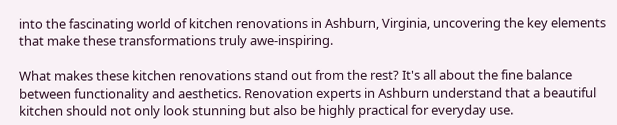into the fascinating world of kitchen renovations in Ashburn, Virginia, uncovering the key elements that make these transformations truly awe-inspiring.

What makes these kitchen renovations stand out from the rest? It's all about the fine balance between functionality and aesthetics. Renovation experts in Ashburn understand that a beautiful kitchen should not only look stunning but also be highly practical for everyday use.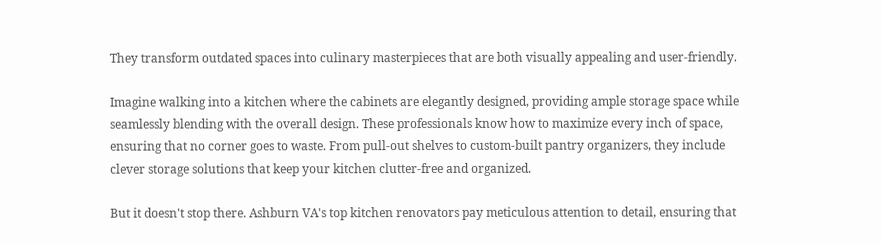They transform outdated spaces into culinary masterpieces that are both visually appealing and user-friendly.

Imagine walking into a kitchen where the cabinets are elegantly designed, providing ample storage space while seamlessly blending with the overall design. These professionals know how to maximize every inch of space, ensuring that no corner goes to waste. From pull-out shelves to custom-built pantry organizers, they include clever storage solutions that keep your kitchen clutter-free and organized.

But it doesn't stop there. Ashburn VA's top kitchen renovators pay meticulous attention to detail, ensuring that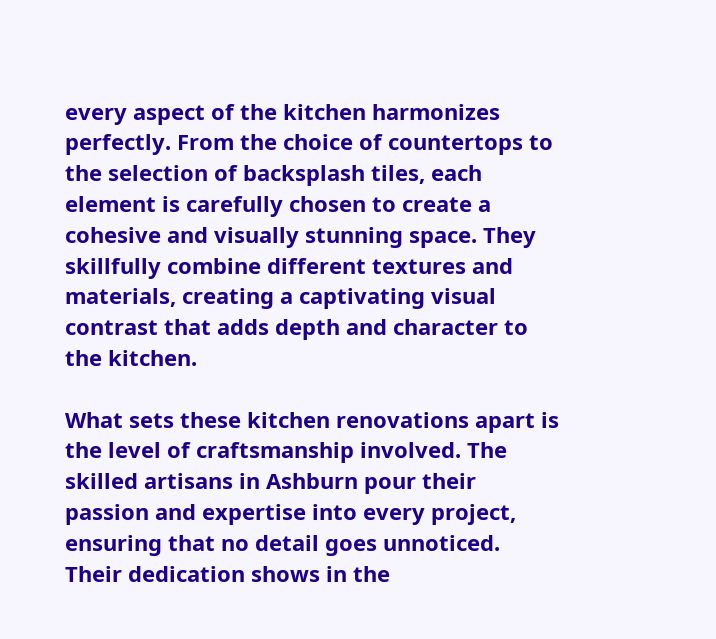every aspect of the kitchen harmonizes perfectly. From the choice of countertops to the selection of backsplash tiles, each element is carefully chosen to create a cohesive and visually stunning space. They skillfully combine different textures and materials, creating a captivating visual contrast that adds depth and character to the kitchen.

What sets these kitchen renovations apart is the level of craftsmanship involved. The skilled artisans in Ashburn pour their passion and expertise into every project, ensuring that no detail goes unnoticed. Their dedication shows in the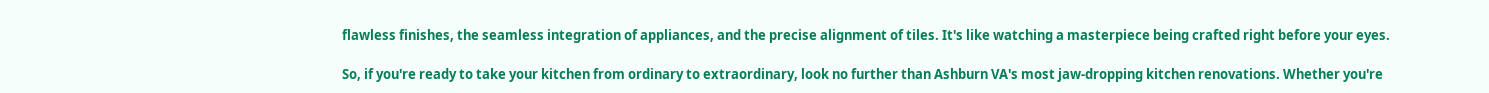flawless finishes, the seamless integration of appliances, and the precise alignment of tiles. It's like watching a masterpiece being crafted right before your eyes.

So, if you're ready to take your kitchen from ordinary to extraordinary, look no further than Ashburn VA's most jaw-dropping kitchen renovations. Whether you're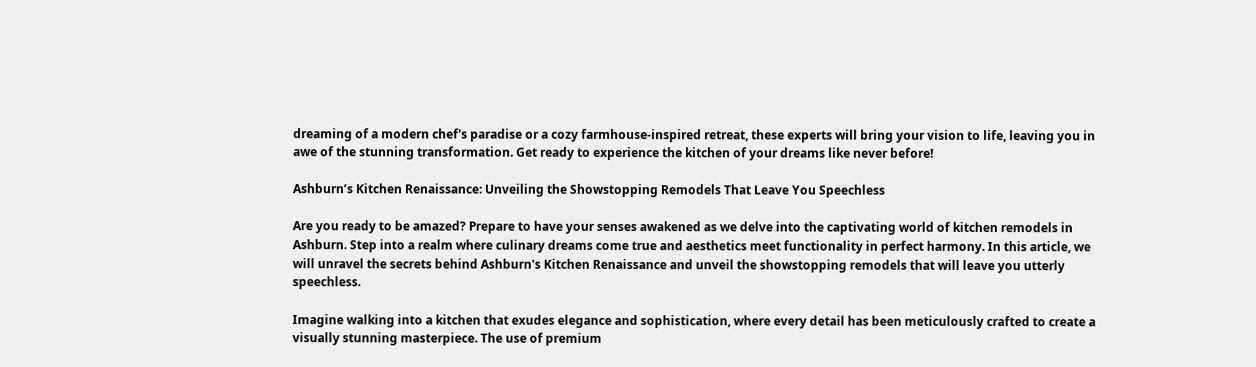dreaming of a modern chef's paradise or a cozy farmhouse-inspired retreat, these experts will bring your vision to life, leaving you in awe of the stunning transformation. Get ready to experience the kitchen of your dreams like never before!

Ashburn’s Kitchen Renaissance: Unveiling the Showstopping Remodels That Leave You Speechless

Are you ready to be amazed? Prepare to have your senses awakened as we delve into the captivating world of kitchen remodels in Ashburn. Step into a realm where culinary dreams come true and aesthetics meet functionality in perfect harmony. In this article, we will unravel the secrets behind Ashburn's Kitchen Renaissance and unveil the showstopping remodels that will leave you utterly speechless.

Imagine walking into a kitchen that exudes elegance and sophistication, where every detail has been meticulously crafted to create a visually stunning masterpiece. The use of premium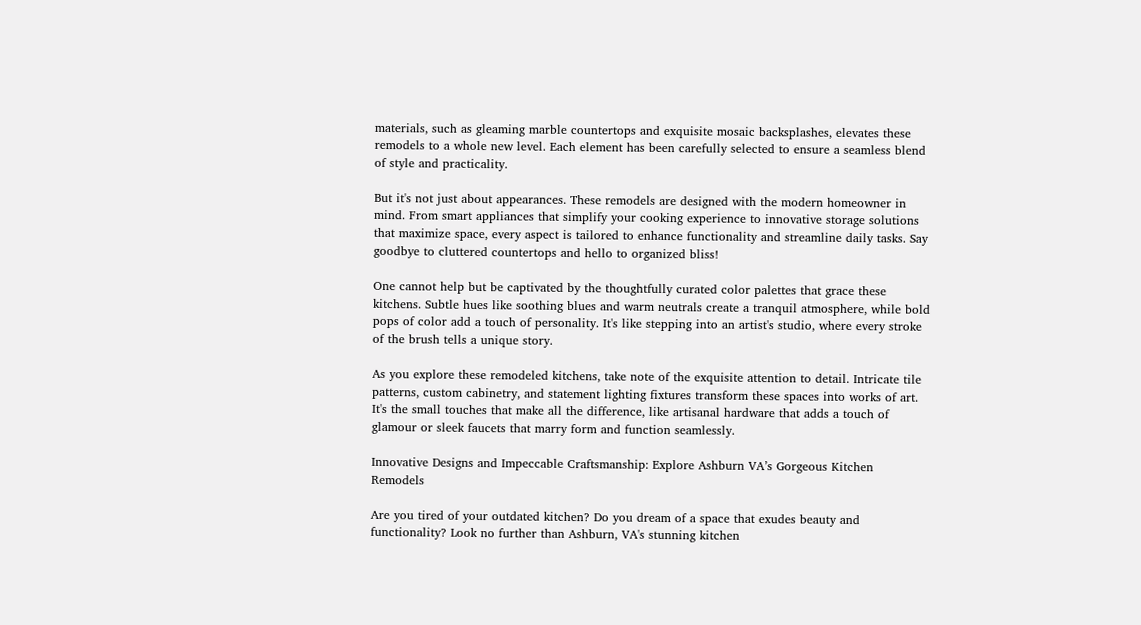materials, such as gleaming marble countertops and exquisite mosaic backsplashes, elevates these remodels to a whole new level. Each element has been carefully selected to ensure a seamless blend of style and practicality.

But it's not just about appearances. These remodels are designed with the modern homeowner in mind. From smart appliances that simplify your cooking experience to innovative storage solutions that maximize space, every aspect is tailored to enhance functionality and streamline daily tasks. Say goodbye to cluttered countertops and hello to organized bliss!

One cannot help but be captivated by the thoughtfully curated color palettes that grace these kitchens. Subtle hues like soothing blues and warm neutrals create a tranquil atmosphere, while bold pops of color add a touch of personality. It's like stepping into an artist's studio, where every stroke of the brush tells a unique story.

As you explore these remodeled kitchens, take note of the exquisite attention to detail. Intricate tile patterns, custom cabinetry, and statement lighting fixtures transform these spaces into works of art. It's the small touches that make all the difference, like artisanal hardware that adds a touch of glamour or sleek faucets that marry form and function seamlessly.

Innovative Designs and Impeccable Craftsmanship: Explore Ashburn VA’s Gorgeous Kitchen Remodels

Are you tired of your outdated kitchen? Do you dream of a space that exudes beauty and functionality? Look no further than Ashburn, VA's stunning kitchen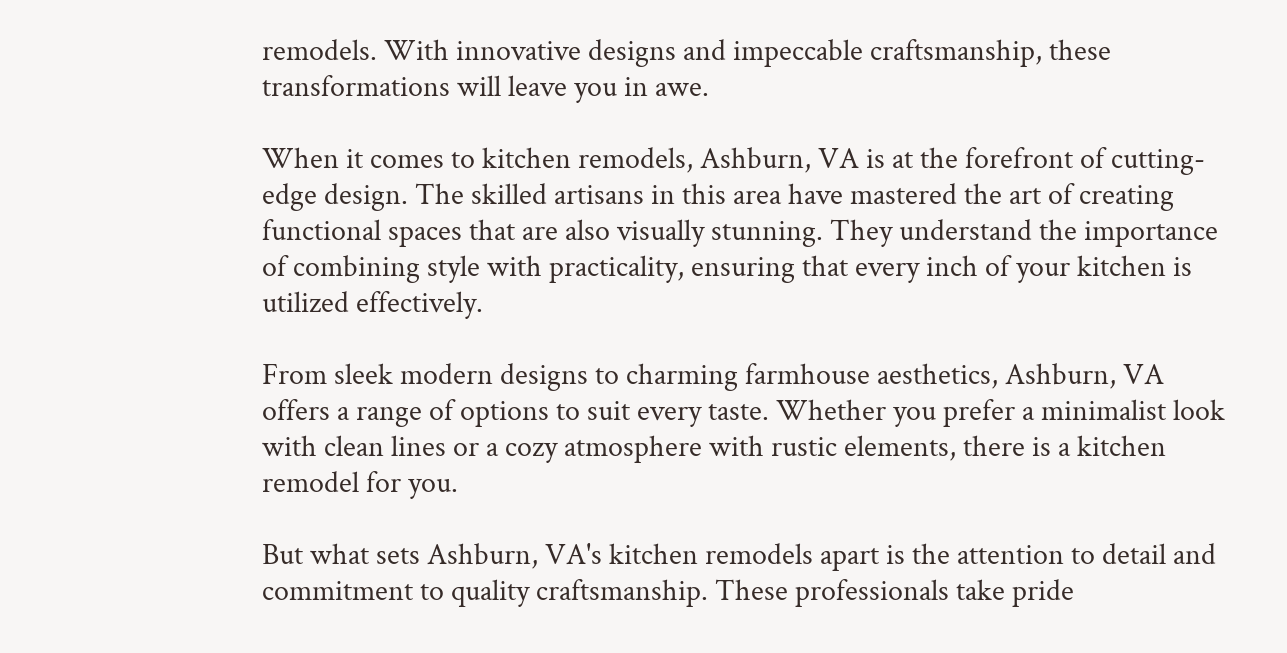remodels. With innovative designs and impeccable craftsmanship, these transformations will leave you in awe.

When it comes to kitchen remodels, Ashburn, VA is at the forefront of cutting-edge design. The skilled artisans in this area have mastered the art of creating functional spaces that are also visually stunning. They understand the importance of combining style with practicality, ensuring that every inch of your kitchen is utilized effectively.

From sleek modern designs to charming farmhouse aesthetics, Ashburn, VA offers a range of options to suit every taste. Whether you prefer a minimalist look with clean lines or a cozy atmosphere with rustic elements, there is a kitchen remodel for you.

But what sets Ashburn, VA's kitchen remodels apart is the attention to detail and commitment to quality craftsmanship. These professionals take pride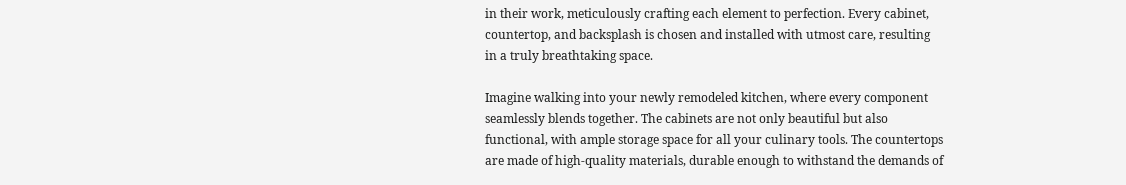in their work, meticulously crafting each element to perfection. Every cabinet, countertop, and backsplash is chosen and installed with utmost care, resulting in a truly breathtaking space.

Imagine walking into your newly remodeled kitchen, where every component seamlessly blends together. The cabinets are not only beautiful but also functional, with ample storage space for all your culinary tools. The countertops are made of high-quality materials, durable enough to withstand the demands of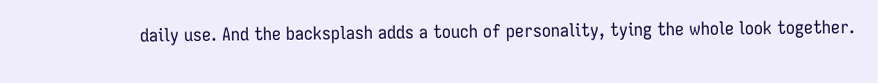daily use. And the backsplash adds a touch of personality, tying the whole look together.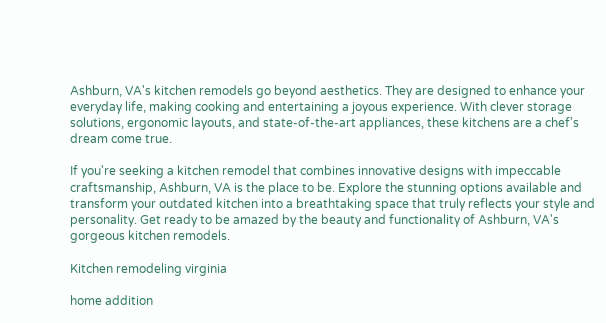Ashburn, VA's kitchen remodels go beyond aesthetics. They are designed to enhance your everyday life, making cooking and entertaining a joyous experience. With clever storage solutions, ergonomic layouts, and state-of-the-art appliances, these kitchens are a chef's dream come true.

If you're seeking a kitchen remodel that combines innovative designs with impeccable craftsmanship, Ashburn, VA is the place to be. Explore the stunning options available and transform your outdated kitchen into a breathtaking space that truly reflects your style and personality. Get ready to be amazed by the beauty and functionality of Ashburn, VA's gorgeous kitchen remodels.

Kitchen remodeling virginia

home addition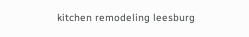kitchen remodeling leesburg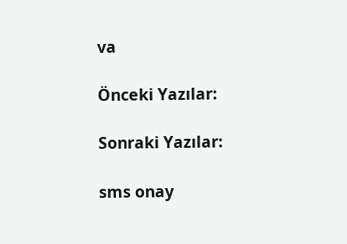va

Önceki Yazılar:

Sonraki Yazılar:

sms onay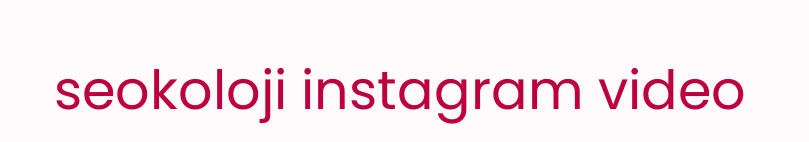seokoloji instagram video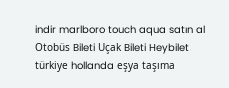indir marlboro touch aqua satın al Otobüs Bileti Uçak Bileti Heybilet türkiye hollanda eşya taşıma